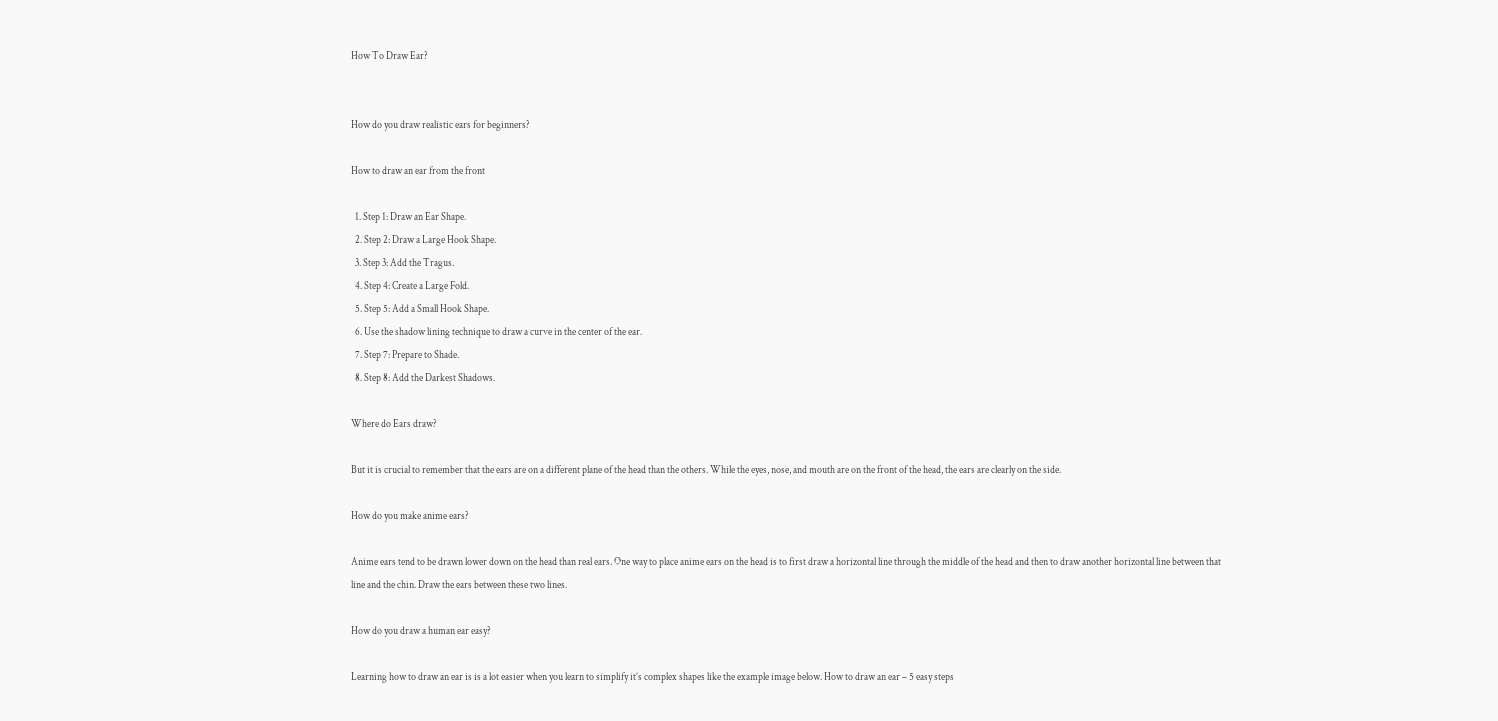How To Draw Ear?


How do you draw realistic ears for beginners?

How to draw an ear from the front

  1. Step 1: Draw an Ear Shape.
  2. Step 2: Draw a Large Hook Shape.
  3. Step 3: Add the Tragus.
  4. Step 4: Create a Large Fold.
  5. Step 5: Add a Small Hook Shape.
  6. Use the shadow lining technique to draw a curve in the center of the ear.
  7. Step 7: Prepare to Shade.
  8. Step 8: Add the Darkest Shadows.

Where do Ears draw?

But it is crucial to remember that the ears are on a different plane of the head than the others. While the eyes, nose, and mouth are on the front of the head, the ears are clearly on the side.

How do you make anime ears?

Anime ears tend to be drawn lower down on the head than real ears. One way to place anime ears on the head is to first draw a horizontal line through the middle of the head and then to draw another horizontal line between that line and the chin. Draw the ears between these two lines.

How do you draw a human ear easy?

Learning how to draw an ear is is a lot easier when you learn to simplify it’s complex shapes like the example image below. How to draw an ear – 5 easy steps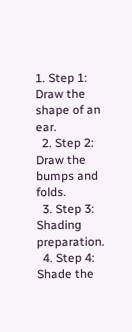1. Step 1: Draw the shape of an ear.
  2. Step 2: Draw the bumps and folds.
  3. Step 3: Shading preparation.
  4. Step 4: Shade the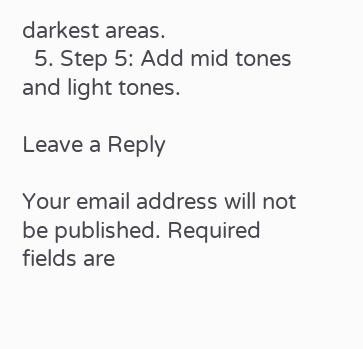darkest areas.
  5. Step 5: Add mid tones and light tones.

Leave a Reply

Your email address will not be published. Required fields are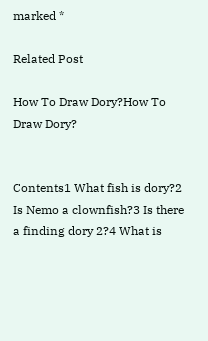marked *

Related Post

How To Draw Dory?How To Draw Dory?


Contents1 What fish is dory?2 Is Nemo a clownfish?3 Is there a finding dory 2?4 What is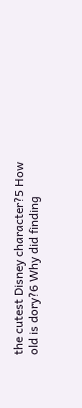the cutest Disney character?5 How old is dory?6 Why did finding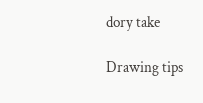dory take

Drawing tips